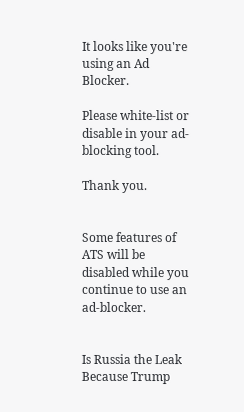It looks like you're using an Ad Blocker.

Please white-list or disable in your ad-blocking tool.

Thank you.


Some features of ATS will be disabled while you continue to use an ad-blocker.


Is Russia the Leak Because Trump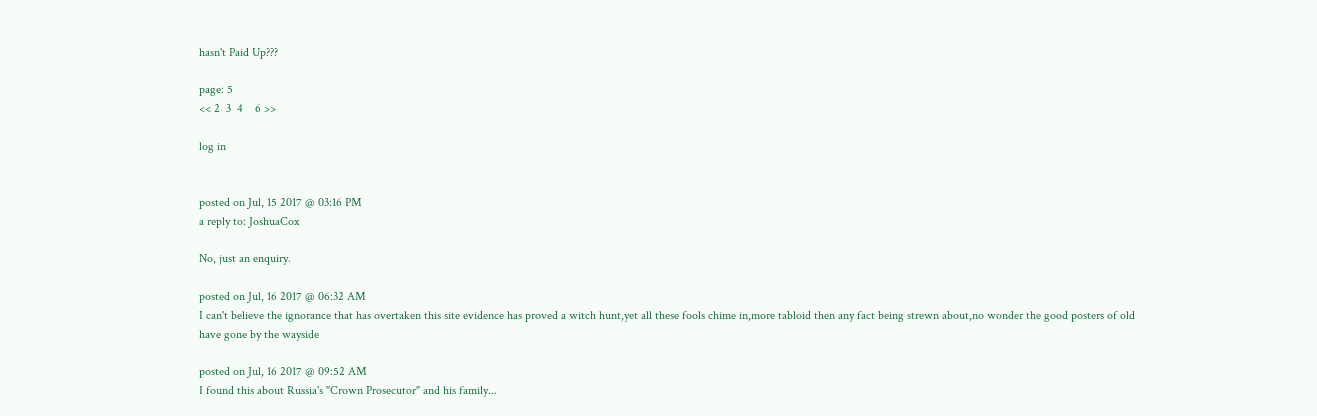hasn't Paid Up???

page: 5
<< 2  3  4    6 >>

log in


posted on Jul, 15 2017 @ 03:16 PM
a reply to: JoshuaCox

No, just an enquiry.

posted on Jul, 16 2017 @ 06:32 AM
I can't believe the ignorance that has overtaken this site evidence has proved a witch hunt,yet all these fools chime in,more tabloid then any fact being strewn about,no wonder the good posters of old have gone by the wayside

posted on Jul, 16 2017 @ 09:52 AM
I found this about Russia's "Crown Prosecutor" and his family...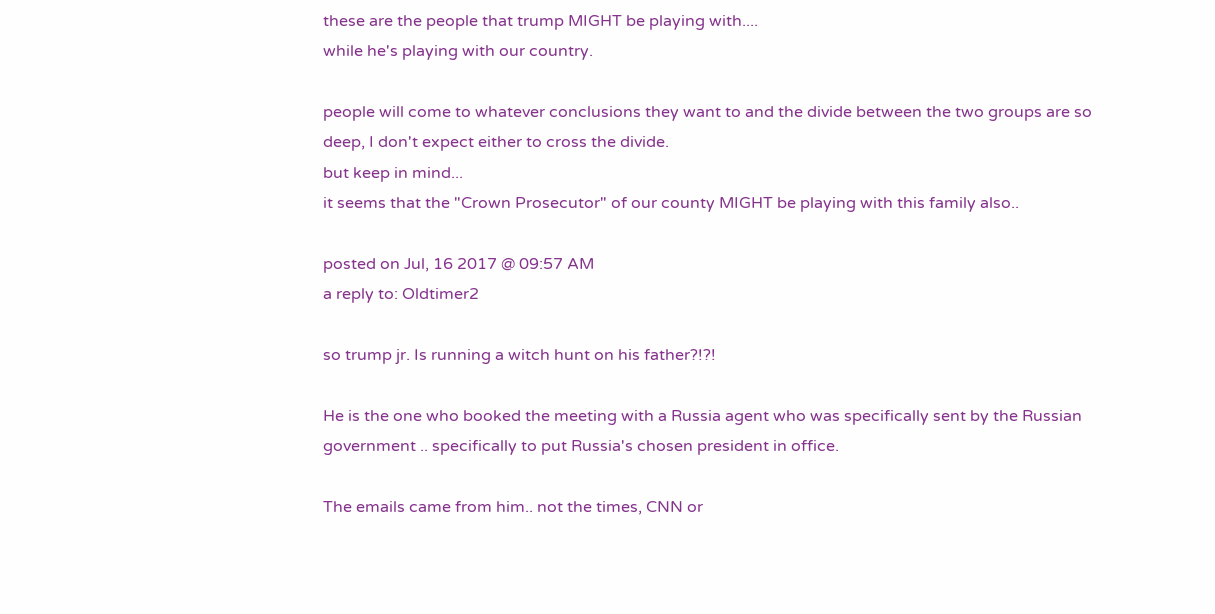these are the people that trump MIGHT be playing with....
while he's playing with our country.

people will come to whatever conclusions they want to and the divide between the two groups are so deep, I don't expect either to cross the divide.
but keep in mind...
it seems that the "Crown Prosecutor" of our county MIGHT be playing with this family also..

posted on Jul, 16 2017 @ 09:57 AM
a reply to: Oldtimer2

so trump jr. Is running a witch hunt on his father?!?!

He is the one who booked the meeting with a Russia agent who was specifically sent by the Russian government .. specifically to put Russia's chosen president in office.

The emails came from him.. not the times, CNN or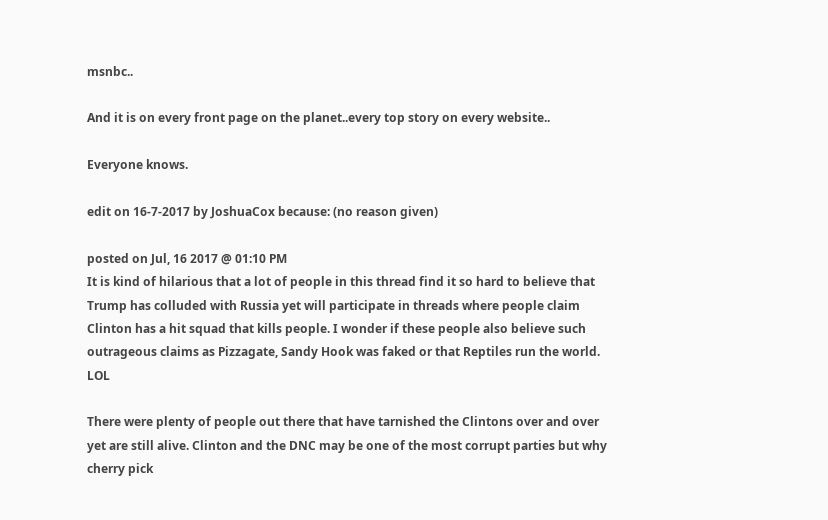msnbc..

And it is on every front page on the planet..every top story on every website..

Everyone knows.

edit on 16-7-2017 by JoshuaCox because: (no reason given)

posted on Jul, 16 2017 @ 01:10 PM
It is kind of hilarious that a lot of people in this thread find it so hard to believe that Trump has colluded with Russia yet will participate in threads where people claim Clinton has a hit squad that kills people. I wonder if these people also believe such outrageous claims as Pizzagate, Sandy Hook was faked or that Reptiles run the world. LOL

There were plenty of people out there that have tarnished the Clintons over and over yet are still alive. Clinton and the DNC may be one of the most corrupt parties but why cherry pick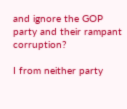and ignore the GOP party and their rampant corruption?

I from neither party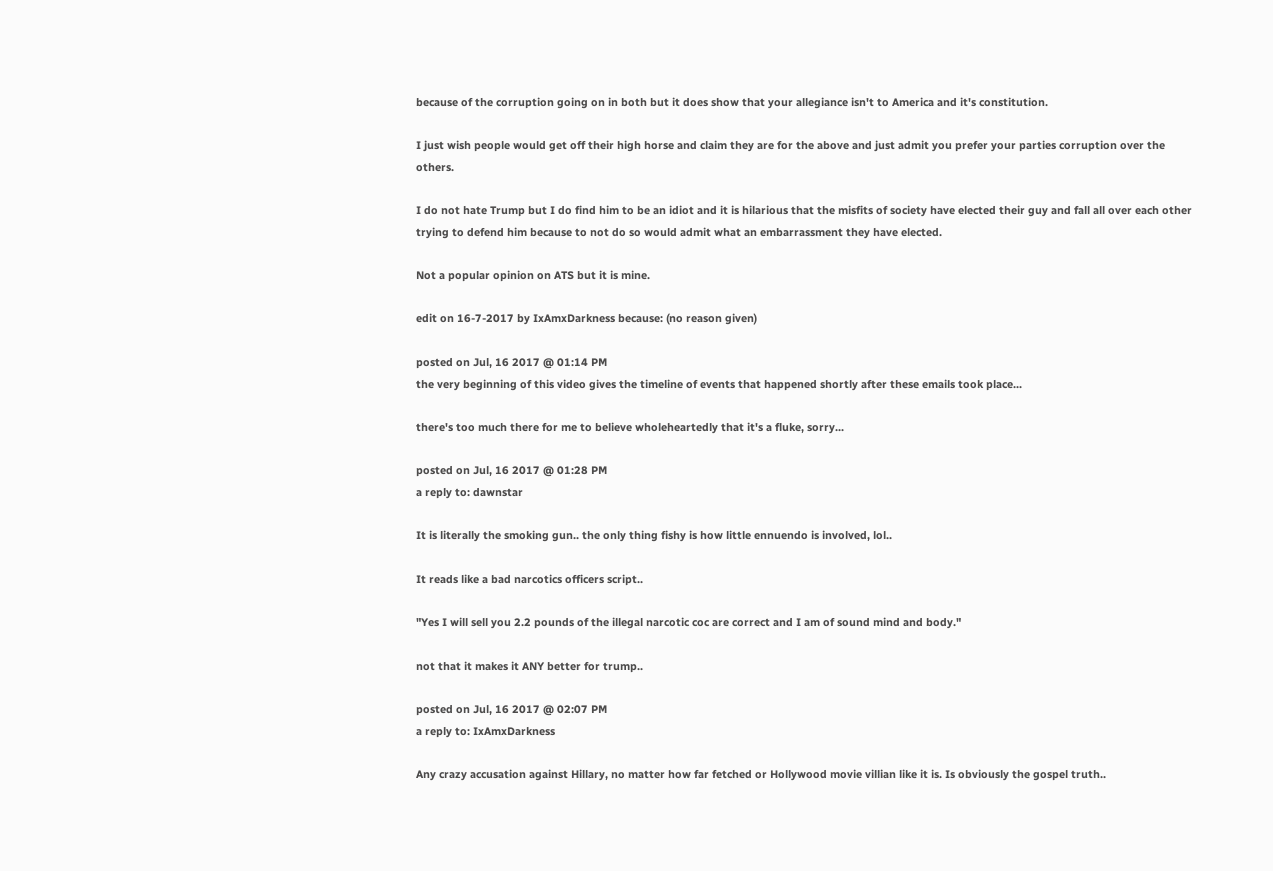because of the corruption going on in both but it does show that your allegiance isn't to America and it's constitution.

I just wish people would get off their high horse and claim they are for the above and just admit you prefer your parties corruption over the others.

I do not hate Trump but I do find him to be an idiot and it is hilarious that the misfits of society have elected their guy and fall all over each other trying to defend him because to not do so would admit what an embarrassment they have elected.

Not a popular opinion on ATS but it is mine.

edit on 16-7-2017 by IxAmxDarkness because: (no reason given)

posted on Jul, 16 2017 @ 01:14 PM
the very beginning of this video gives the timeline of events that happened shortly after these emails took place...

there's too much there for me to believe wholeheartedly that it's a fluke, sorry...

posted on Jul, 16 2017 @ 01:28 PM
a reply to: dawnstar

It is literally the smoking gun.. the only thing fishy is how little ennuendo is involved, lol..

It reads like a bad narcotics officers script..

"Yes I will sell you 2.2 pounds of the illegal narcotic coc are correct and I am of sound mind and body."

not that it makes it ANY better for trump..

posted on Jul, 16 2017 @ 02:07 PM
a reply to: IxAmxDarkness

Any crazy accusation against Hillary, no matter how far fetched or Hollywood movie villian like it is. Is obviously the gospel truth..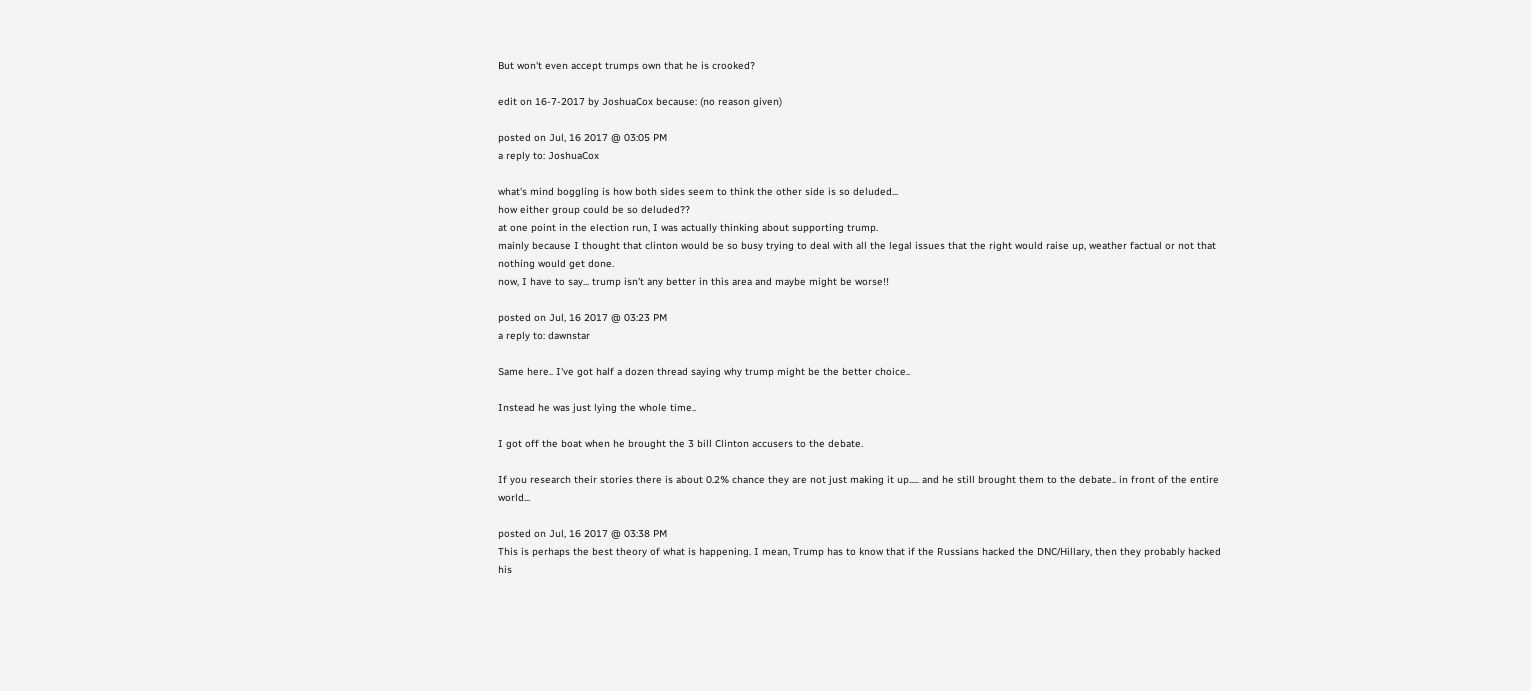But won't even accept trumps own that he is crooked?

edit on 16-7-2017 by JoshuaCox because: (no reason given)

posted on Jul, 16 2017 @ 03:05 PM
a reply to: JoshuaCox

what's mind boggling is how both sides seem to think the other side is so deluded...
how either group could be so deluded??
at one point in the election run, I was actually thinking about supporting trump.
mainly because I thought that clinton would be so busy trying to deal with all the legal issues that the right would raise up, weather factual or not that nothing would get done.
now, I have to say... trump isn't any better in this area and maybe might be worse!!

posted on Jul, 16 2017 @ 03:23 PM
a reply to: dawnstar

Same here.. I've got half a dozen thread saying why trump might be the better choice..

Instead he was just lying the whole time..

I got off the boat when he brought the 3 bill Clinton accusers to the debate.

If you research their stories there is about 0.2% chance they are not just making it up..... and he still brought them to the debate.. in front of the entire world...

posted on Jul, 16 2017 @ 03:38 PM
This is perhaps the best theory of what is happening. I mean, Trump has to know that if the Russians hacked the DNC/Hillary, then they probably hacked his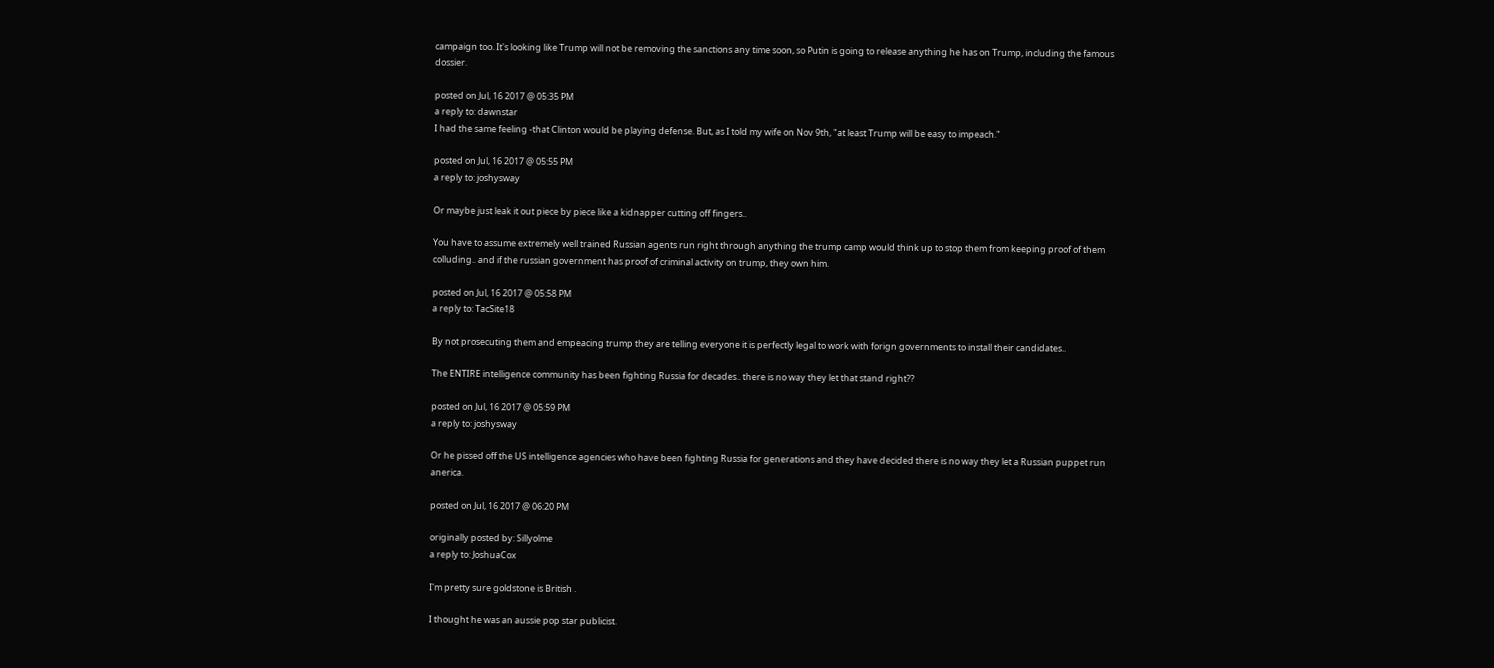campaign too. It's looking like Trump will not be removing the sanctions any time soon, so Putin is going to release anything he has on Trump, including the famous dossier.

posted on Jul, 16 2017 @ 05:35 PM
a reply to: dawnstar
I had the same feeling -that Clinton would be playing defense. But, as I told my wife on Nov 9th, "at least Trump will be easy to impeach."

posted on Jul, 16 2017 @ 05:55 PM
a reply to: joshysway

Or maybe just leak it out piece by piece like a kidnapper cutting off fingers..

You have to assume extremely well trained Russian agents run right through anything the trump camp would think up to stop them from keeping proof of them colluding.. and if the russian government has proof of criminal activity on trump, they own him.

posted on Jul, 16 2017 @ 05:58 PM
a reply to: TacSite18

By not prosecuting them and empeacing trump they are telling everyone it is perfectly legal to work with forign governments to install their candidates..

The ENTIRE intelligence community has been fighting Russia for decades.. there is no way they let that stand right??

posted on Jul, 16 2017 @ 05:59 PM
a reply to: joshysway

Or he pissed off the US intelligence agencies who have been fighting Russia for generations and they have decided there is no way they let a Russian puppet run anerica.

posted on Jul, 16 2017 @ 06:20 PM

originally posted by: Sillyolme
a reply to: JoshuaCox

I'm pretty sure goldstone is British .

I thought he was an aussie pop star publicist.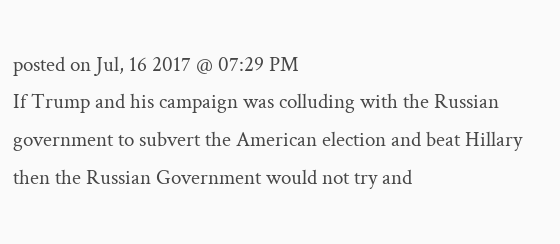posted on Jul, 16 2017 @ 07:29 PM
If Trump and his campaign was colluding with the Russian government to subvert the American election and beat Hillary then the Russian Government would not try and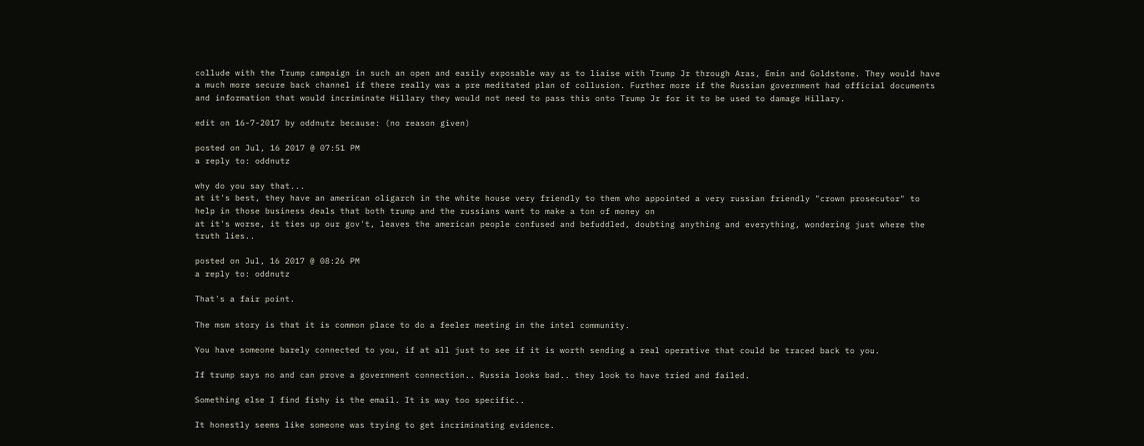collude with the Trump campaign in such an open and easily exposable way as to liaise with Trump Jr through Aras, Emin and Goldstone. They would have a much more secure back channel if there really was a pre meditated plan of collusion. Further more if the Russian government had official documents and information that would incriminate Hillary they would not need to pass this onto Trump Jr for it to be used to damage Hillary.

edit on 16-7-2017 by oddnutz because: (no reason given)

posted on Jul, 16 2017 @ 07:51 PM
a reply to: oddnutz

why do you say that...
at it's best, they have an american oligarch in the white house very friendly to them who appointed a very russian friendly "crown prosecutor" to help in those business deals that both trump and the russians want to make a ton of money on
at it's worse, it ties up our gov't, leaves the american people confused and befuddled, doubting anything and everything, wondering just where the truth lies..

posted on Jul, 16 2017 @ 08:26 PM
a reply to: oddnutz

That's a fair point.

The msm story is that it is common place to do a feeler meeting in the intel community.

You have someone barely connected to you, if at all just to see if it is worth sending a real operative that could be traced back to you.

If trump says no and can prove a government connection.. Russia looks bad.. they look to have tried and failed.

Something else I find fishy is the email. It is way too specific..

It honestly seems like someone was trying to get incriminating evidence.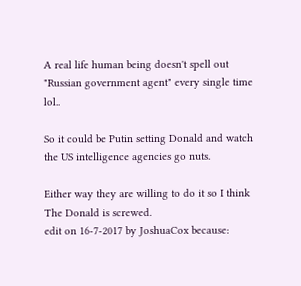A real life human being doesn't spell out "Russian government agent" every single time lol..

So it could be Putin setting Donald and watch the US intelligence agencies go nuts.

Either way they are willing to do it so I think The Donald is screwed.
edit on 16-7-2017 by JoshuaCox because: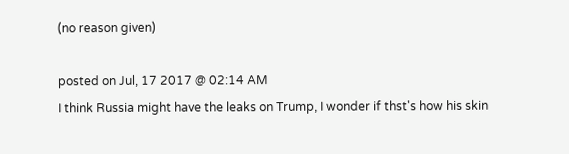(no reason given)

posted on Jul, 17 2017 @ 02:14 AM
I think Russia might have the leaks on Trump, I wonder if thst's how his skin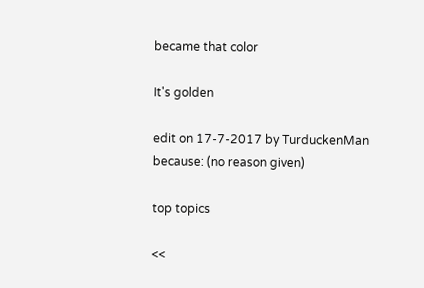became that color

It's golden

edit on 17-7-2017 by TurduckenMan because: (no reason given)

top topics

<<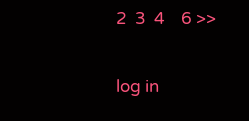2  3  4    6 >>

log in